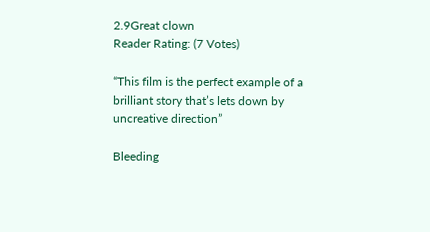2.9Great clown
Reader Rating: (7 Votes)

“This film is the perfect example of a brilliant story that’s lets down by uncreative direction”

Bleeding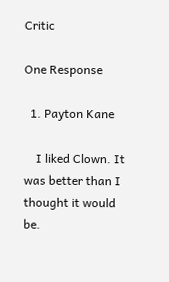Critic

One Response

  1. Payton Kane

    I liked Clown. It was better than I thought it would be.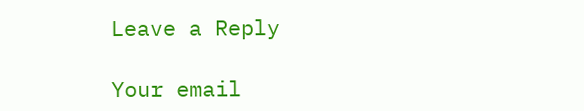Leave a Reply

Your email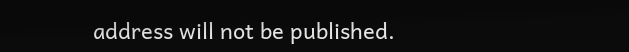address will not be published.